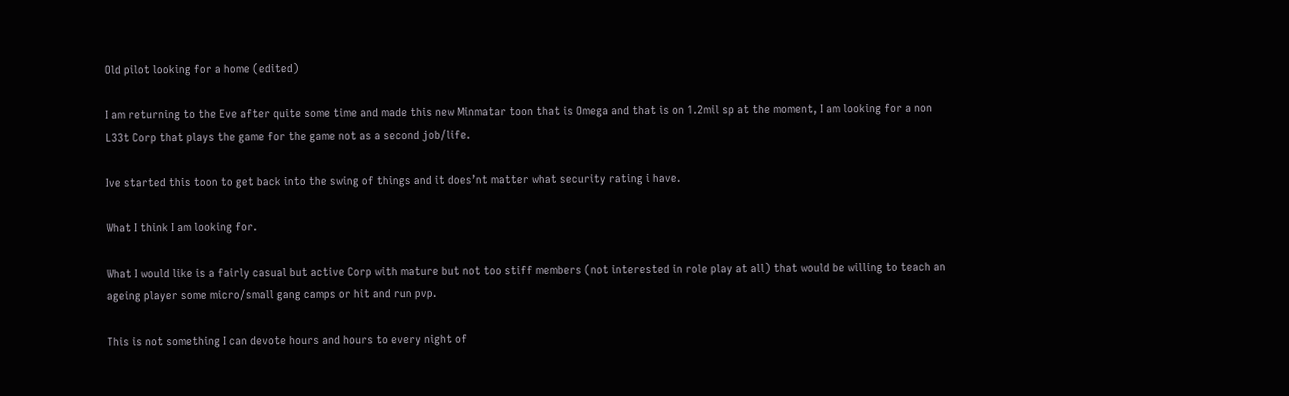Old pilot looking for a home (edited)

I am returning to the Eve after quite some time and made this new Minmatar toon that is Omega and that is on 1.2mil sp at the moment, I am looking for a non L33t Corp that plays the game for the game not as a second job/life.

Ive started this toon to get back into the swing of things and it does’nt matter what security rating i have.

What I think I am looking for.

What I would like is a fairly casual but active Corp with mature but not too stiff members (not interested in role play at all) that would be willing to teach an ageing player some micro/small gang camps or hit and run pvp.

This is not something I can devote hours and hours to every night of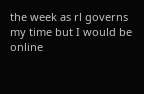the week as rl governs my time but I would be online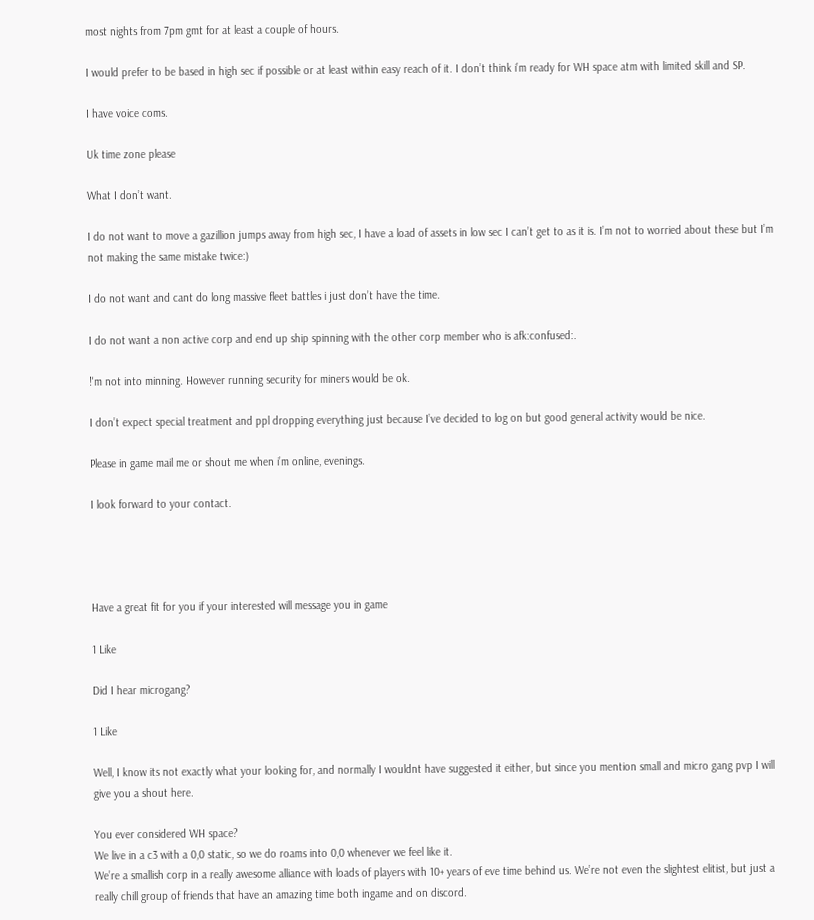most nights from 7pm gmt for at least a couple of hours.

I would prefer to be based in high sec if possible or at least within easy reach of it. I don’t think i’m ready for WH space atm with limited skill and SP.

I have voice coms.

Uk time zone please

What I don’t want.

I do not want to move a gazillion jumps away from high sec, I have a load of assets in low sec I can’t get to as it is. I’m not to worried about these but I’m not making the same mistake twice:)

I do not want and cant do long massive fleet battles i just don’t have the time.

I do not want a non active corp and end up ship spinning with the other corp member who is afk:confused:.

!'m not into minning. However running security for miners would be ok.

I don’t expect special treatment and ppl dropping everything just because I’ve decided to log on but good general activity would be nice.

Please in game mail me or shout me when i’m online, evenings.

I look forward to your contact.




Have a great fit for you if your interested will message you in game

1 Like

Did I hear microgang?

1 Like

Well, I know its not exactly what your looking for, and normally I wouldnt have suggested it either, but since you mention small and micro gang pvp I will give you a shout here.

You ever considered WH space?
We live in a c3 with a 0,0 static, so we do roams into 0,0 whenever we feel like it.
We’re a smallish corp in a really awesome alliance with loads of players with 10+ years of eve time behind us. We’re not even the slightest elitist, but just a really chill group of friends that have an amazing time both ingame and on discord.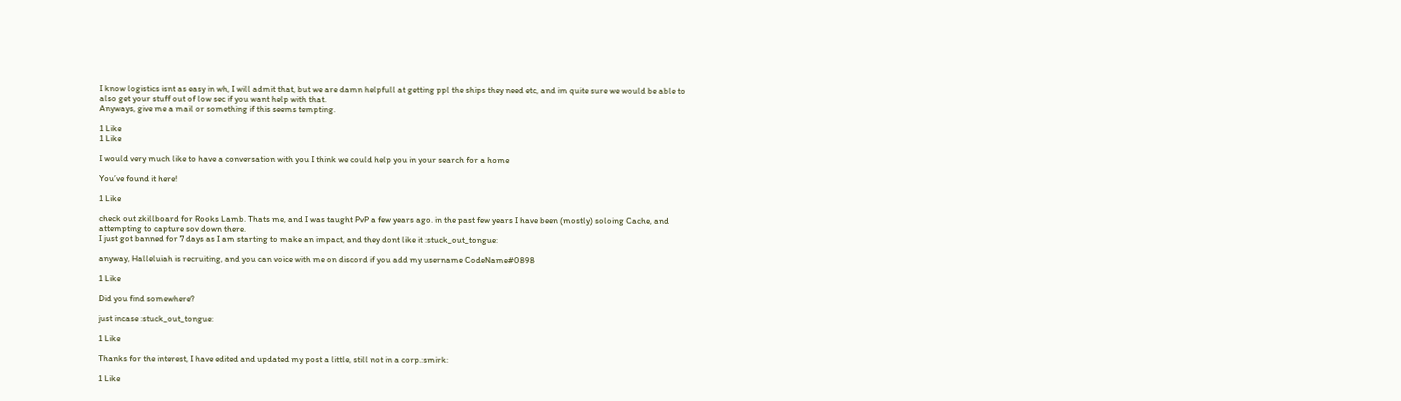I know logistics isnt as easy in wh, I will admit that, but we are damn helpfull at getting ppl the ships they need etc, and im quite sure we would be able to also get your stuff out of low sec if you want help with that.
Anyways, give me a mail or something if this seems tempting.

1 Like
1 Like

I would very much like to have a conversation with you I think we could help you in your search for a home

You’ve found it here!

1 Like

check out zkillboard for Rooks Lamb. Thats me, and I was taught PvP a few years ago. in the past few years I have been (mostly) soloing Cache, and attempting to capture sov down there.
I just got banned for 7 days as I am starting to make an impact, and they dont like it :stuck_out_tongue:

anyway, Halleluiah is recruiting, and you can voice with me on discord if you add my username CodeName#0898

1 Like

Did you find somewhere?

just incase :stuck_out_tongue:

1 Like

Thanks for the interest, I have edited and updated my post a little, still not in a corp.:smirk:

1 Like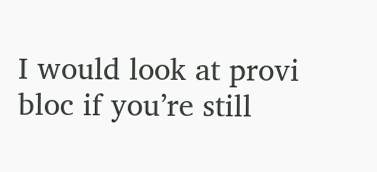I would look at provi bloc if you’re still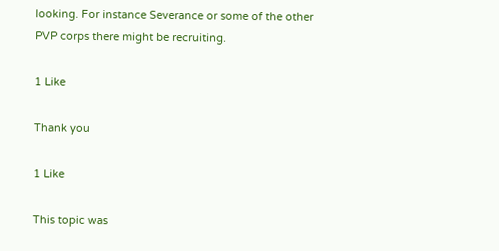looking. For instance Severance or some of the other PVP corps there might be recruiting.

1 Like

Thank you

1 Like

This topic was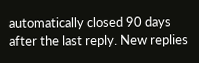automatically closed 90 days after the last reply. New replies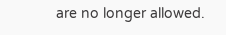are no longer allowed.